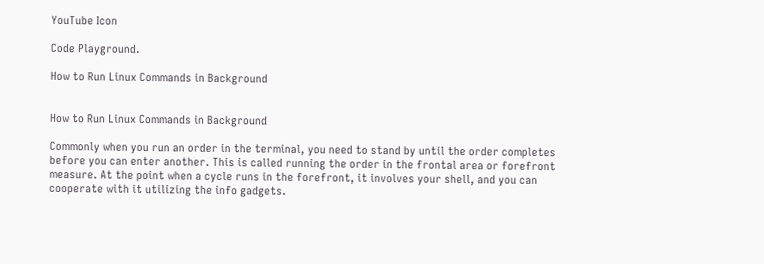YouTube Icon

Code Playground.

How to Run Linux Commands in Background


How to Run Linux Commands in Background

Commonly when you run an order in the terminal, you need to stand by until the order completes before you can enter another. This is called running the order in the frontal area or forefront measure. At the point when a cycle runs in the forefront, it involves your shell, and you can cooperate with it utilizing the info gadgets.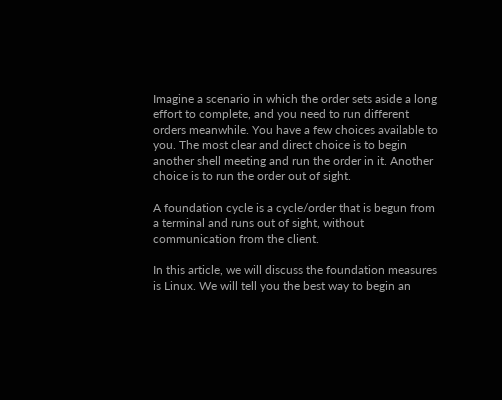Imagine a scenario in which the order sets aside a long effort to complete, and you need to run different orders meanwhile. You have a few choices available to you. The most clear and direct choice is to begin another shell meeting and run the order in it. Another choice is to run the order out of sight.

A foundation cycle is a cycle/order that is begun from a terminal and runs out of sight, without communication from the client.

In this article, we will discuss the foundation measures is Linux. We will tell you the best way to begin an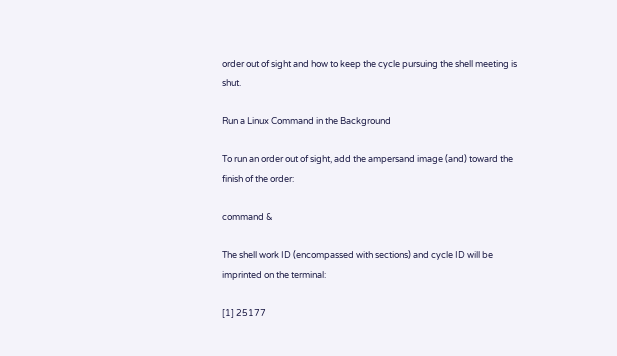order out of sight and how to keep the cycle pursuing the shell meeting is shut.

Run a Linux Command in the Background

To run an order out of sight, add the ampersand image (and) toward the finish of the order:

command &

The shell work ID (encompassed with sections) and cycle ID will be imprinted on the terminal:

[1] 25177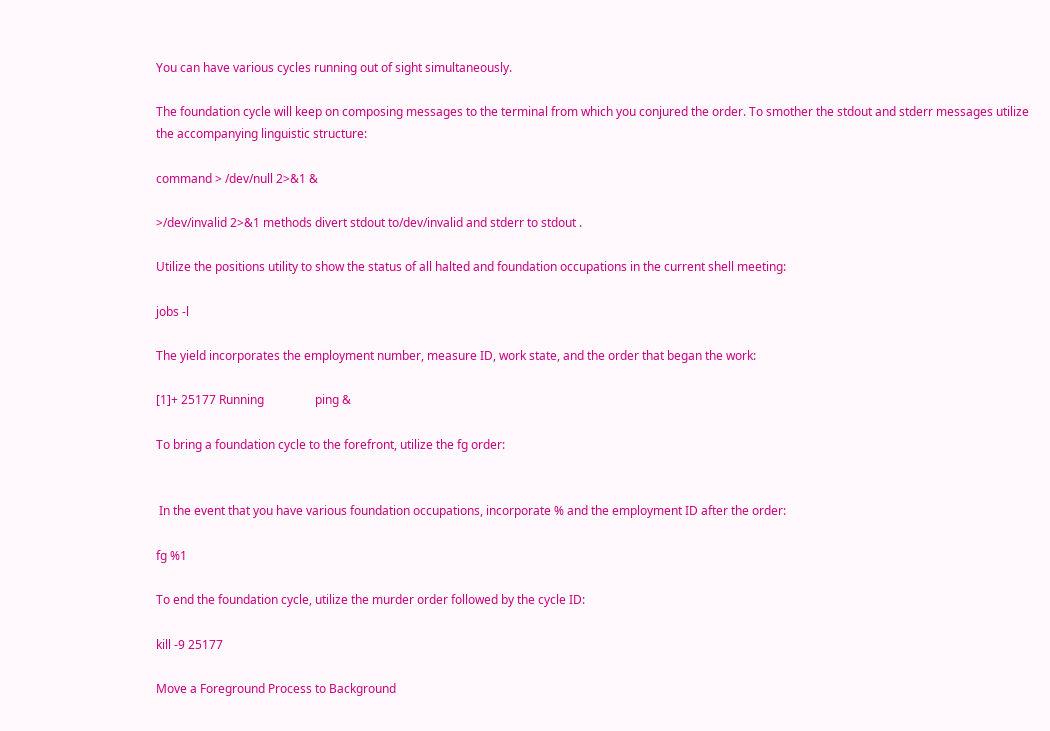You can have various cycles running out of sight simultaneously.

The foundation cycle will keep on composing messages to the terminal from which you conjured the order. To smother the stdout and stderr messages utilize the accompanying linguistic structure:

command > /dev/null 2>&1 &

>/dev/invalid 2>&1 methods divert stdout to/dev/invalid and stderr to stdout .

Utilize the positions utility to show the status of all halted and foundation occupations in the current shell meeting:

jobs -l

The yield incorporates the employment number, measure ID, work state, and the order that began the work:

[1]+ 25177 Running                 ping &

To bring a foundation cycle to the forefront, utilize the fg order:


 In the event that you have various foundation occupations, incorporate % and the employment ID after the order:

fg %1

To end the foundation cycle, utilize the murder order followed by the cycle ID:

kill -9 25177

Move a Foreground Process to Background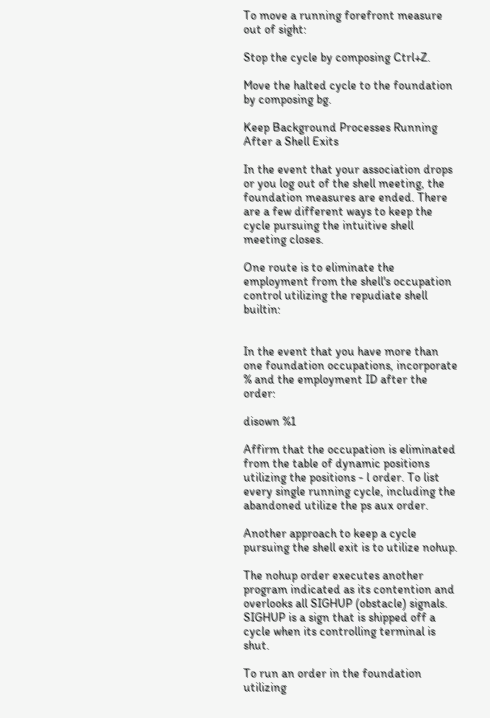To move a running forefront measure out of sight:

Stop the cycle by composing Ctrl+Z.

Move the halted cycle to the foundation by composing bg.

Keep Background Processes Running After a Shell Exits

In the event that your association drops or you log out of the shell meeting, the foundation measures are ended. There are a few different ways to keep the cycle pursuing the intuitive shell meeting closes.

One route is to eliminate the employment from the shell's occupation control utilizing the repudiate shell builtin:


In the event that you have more than one foundation occupations, incorporate % and the employment ID after the order:

disown %1

Affirm that the occupation is eliminated from the table of dynamic positions utilizing the positions - l order. To list every single running cycle, including the abandoned utilize the ps aux order.

Another approach to keep a cycle pursuing the shell exit is to utilize nohup.

The nohup order executes another program indicated as its contention and overlooks all SIGHUP (obstacle) signals. SIGHUP is a sign that is shipped off a cycle when its controlling terminal is shut.

To run an order in the foundation utilizing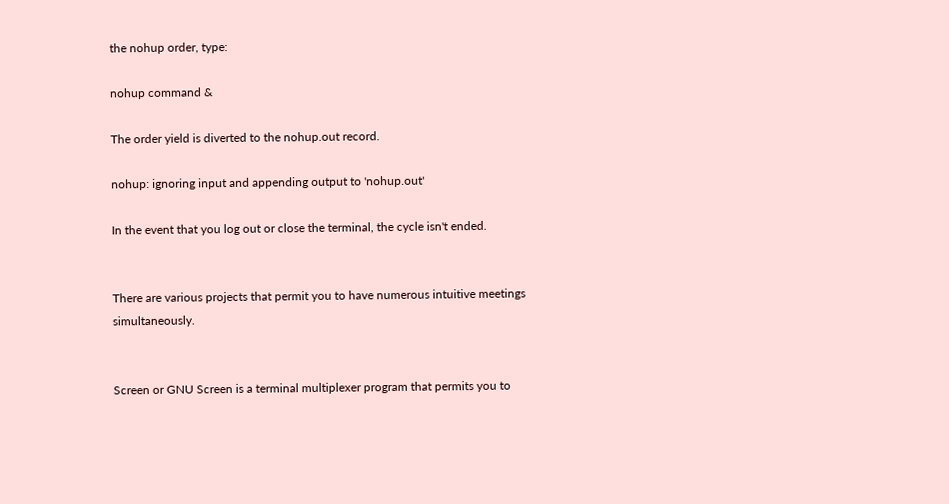the nohup order, type:

nohup command &

The order yield is diverted to the nohup.out record.

nohup: ignoring input and appending output to 'nohup.out'

In the event that you log out or close the terminal, the cycle isn't ended.


There are various projects that permit you to have numerous intuitive meetings simultaneously.


Screen or GNU Screen is a terminal multiplexer program that permits you to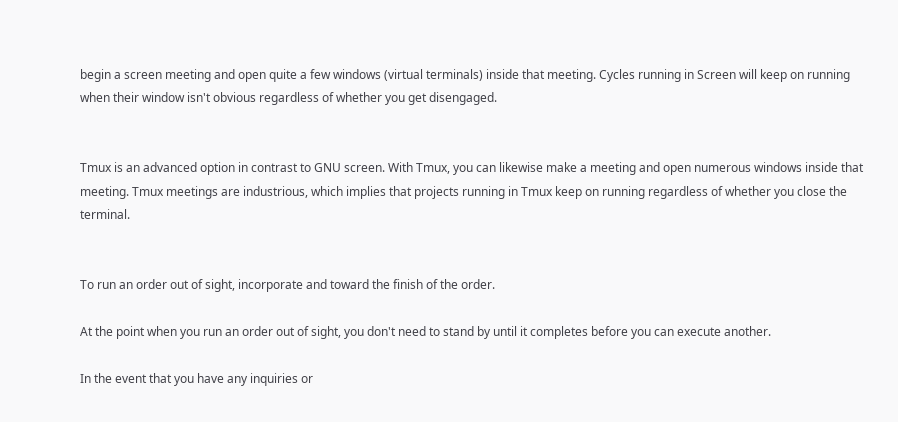begin a screen meeting and open quite a few windows (virtual terminals) inside that meeting. Cycles running in Screen will keep on running when their window isn't obvious regardless of whether you get disengaged.


Tmux is an advanced option in contrast to GNU screen. With Tmux, you can likewise make a meeting and open numerous windows inside that meeting. Tmux meetings are industrious, which implies that projects running in Tmux keep on running regardless of whether you close the terminal.


To run an order out of sight, incorporate and toward the finish of the order.

At the point when you run an order out of sight, you don't need to stand by until it completes before you can execute another.

In the event that you have any inquiries or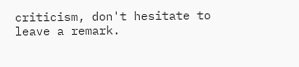criticism, don't hesitate to leave a remark.